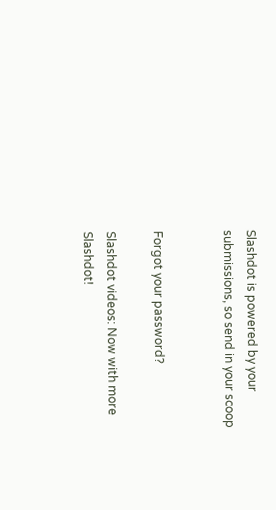Slashdot is powered by your submissions, so send in your scoop


Forgot your password?

Slashdot videos: Now with more Slashdot!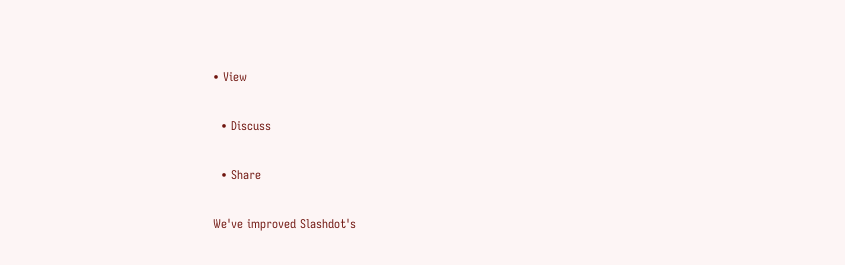• View

  • Discuss

  • Share

We've improved Slashdot's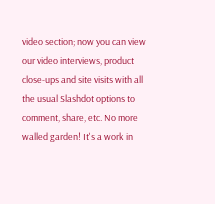video section; now you can view our video interviews, product close-ups and site visits with all the usual Slashdot options to comment, share, etc. No more walled garden! It's a work in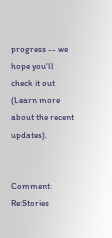progress -- we hope you'll check it out (Learn more about the recent updates).


Comment: Re:Stories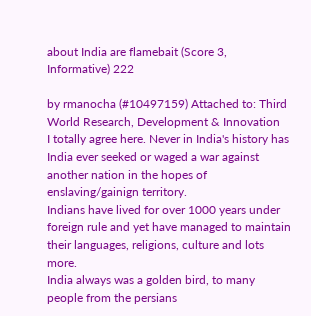about India are flamebait (Score 3, Informative) 222

by rmanocha (#10497159) Attached to: Third World Research, Development & Innovation
I totally agree here. Never in India's history has India ever seeked or waged a war against another nation in the hopes of enslaving/gainign territory.
Indians have lived for over 1000 years under foreign rule and yet have managed to maintain their languages, religions, culture and lots more.
India always was a golden bird, to many people from the persians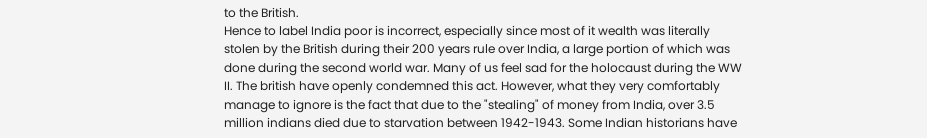to the British.
Hence to label India poor is incorrect, especially since most of it wealth was literally stolen by the British during their 200 years rule over India, a large portion of which was done during the second world war. Many of us feel sad for the holocaust during the WW II. The british have openly condemned this act. However, what they very comfortably manage to ignore is the fact that due to the "stealing" of money from India, over 3.5 million indians died due to starvation between 1942-1943. Some Indian historians have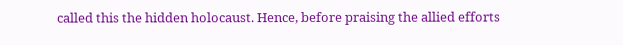called this the hidden holocaust. Hence, before praising the allied efforts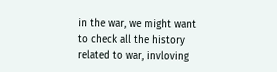in the war, we might want to check all the history related to war, invloving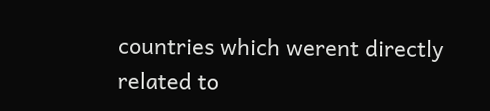countries which werent directly related to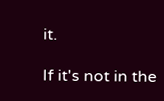it.

If it's not in the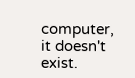computer, it doesn't exist.